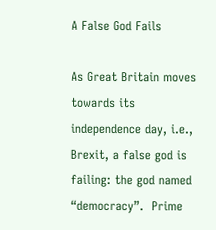A False God Fails

As Great Britain moves towards its independence day, i.e., Brexit, a false god is failing: the god named “democracy”.  Prime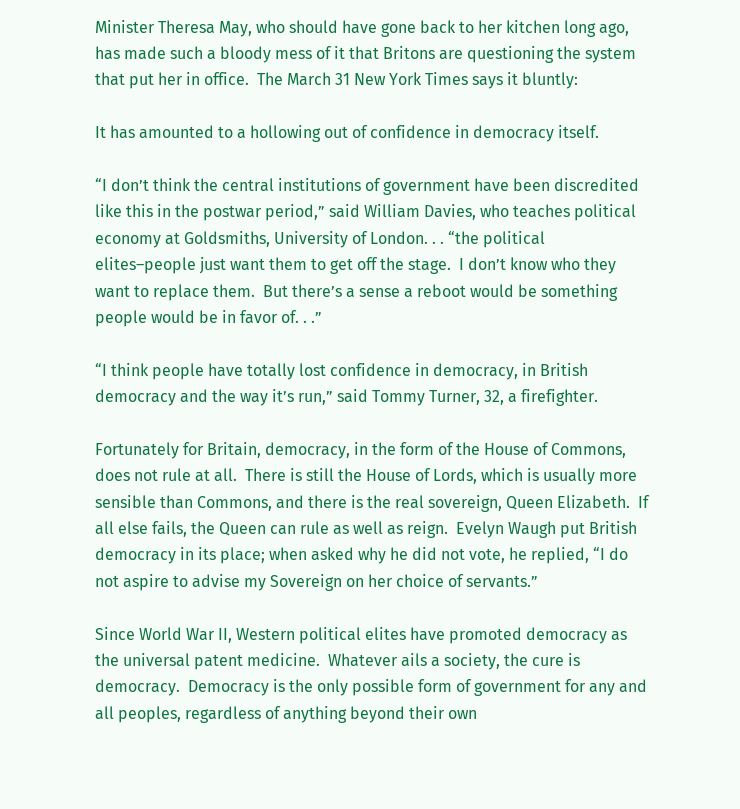Minister Theresa May, who should have gone back to her kitchen long ago, has made such a bloody mess of it that Britons are questioning the system that put her in office.  The March 31 New York Times says it bluntly:

It has amounted to a hollowing out of confidence in democracy itself.

“I don’t think the central institutions of government have been discredited like this in the postwar period,” said William Davies, who teaches political economy at Goldsmiths, University of London. . . “the political elites–people just want them to get off the stage.  I don’t know who they want to replace them.  But there’s a sense a reboot would be something people would be in favor of. . .”

“I think people have totally lost confidence in democracy, in British democracy and the way it’s run,” said Tommy Turner, 32, a firefighter.

Fortunately for Britain, democracy, in the form of the House of Commons, does not rule at all.  There is still the House of Lords, which is usually more sensible than Commons, and there is the real sovereign, Queen Elizabeth.  If all else fails, the Queen can rule as well as reign.  Evelyn Waugh put British democracy in its place; when asked why he did not vote, he replied, “I do not aspire to advise my Sovereign on her choice of servants.”

Since World War II, Western political elites have promoted democracy as the universal patent medicine.  Whatever ails a society, the cure is democracy.  Democracy is the only possible form of government for any and all peoples, regardless of anything beyond their own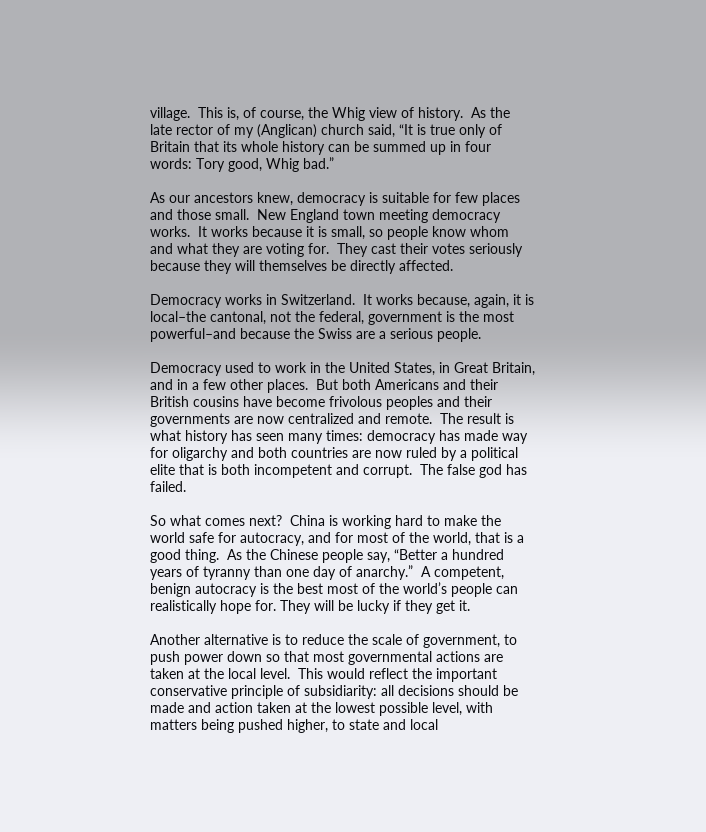village.  This is, of course, the Whig view of history.  As the late rector of my (Anglican) church said, “It is true only of Britain that its whole history can be summed up in four words: Tory good, Whig bad.”

As our ancestors knew, democracy is suitable for few places and those small.  New England town meeting democracy works.  It works because it is small, so people know whom and what they are voting for.  They cast their votes seriously because they will themselves be directly affected.

Democracy works in Switzerland.  It works because, again, it is local–the cantonal, not the federal, government is the most powerful–and because the Swiss are a serious people.

Democracy used to work in the United States, in Great Britain, and in a few other places.  But both Americans and their British cousins have become frivolous peoples and their governments are now centralized and remote.  The result is what history has seen many times: democracy has made way for oligarchy and both countries are now ruled by a political elite that is both incompetent and corrupt.  The false god has failed.

So what comes next?  China is working hard to make the world safe for autocracy, and for most of the world, that is a good thing.  As the Chinese people say, “Better a hundred years of tyranny than one day of anarchy.”  A competent, benign autocracy is the best most of the world’s people can realistically hope for. They will be lucky if they get it.

Another alternative is to reduce the scale of government, to push power down so that most governmental actions are taken at the local level.  This would reflect the important conservative principle of subsidiarity: all decisions should be made and action taken at the lowest possible level, with matters being pushed higher, to state and local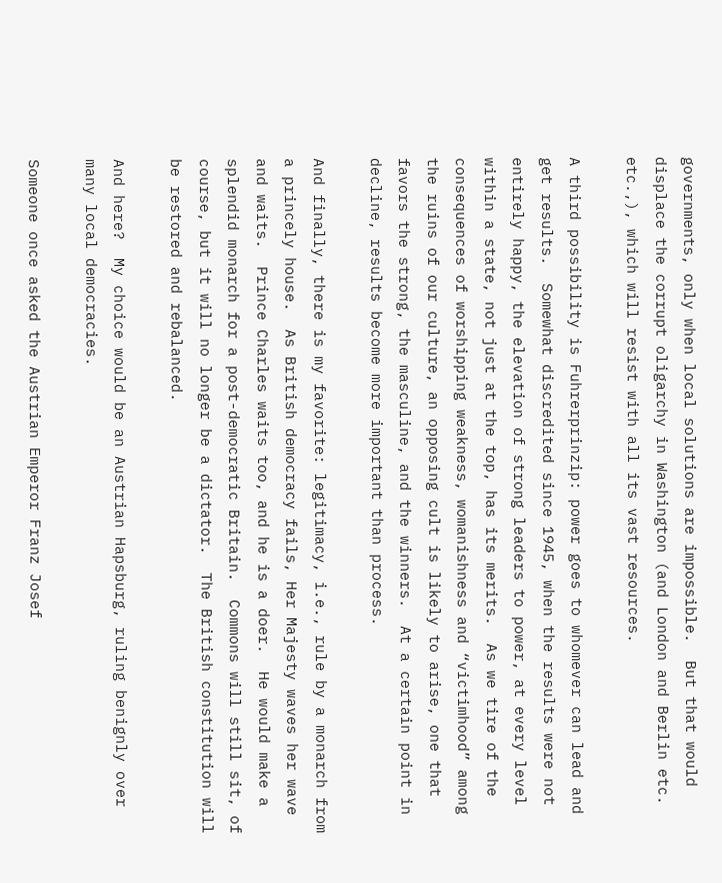governments, only when local solutions are impossible.  But that would displace the corrupt oligarchy in Washington (and London and Berlin etc. etc.,), which will resist with all its vast resources.

A third possibility is Fuhrerprinzip: power goes to whomever can lead and get results.  Somewhat discredited since 1945, when the results were not entirely happy, the elevation of strong leaders to power, at every level within a state, not just at the top, has its merits.  As we tire of the consequences of worshipping weakness, womanishness and “victimhood” among the ruins of our culture, an opposing cult is likely to arise, one that favors the strong, the masculine, and the winners.  At a certain point in decline, results become more important than process.

And finally, there is my favorite: legitimacy, i.e., rule by a monarch from a princely house.  As British democracy fails, Her Majesty waves her wave and waits.  Prince Charles waits too, and he is a doer.  He would make a splendid monarch for a post-democratic Britain.  Commons will still sit, of course, but it will no longer be a dictator.  The British constitution will be restored and rebalanced.

And here?  My choice would be an Austrian Hapsburg, ruling benignly over many local democracies.

Someone once asked the Austrian Emperor Franz Josef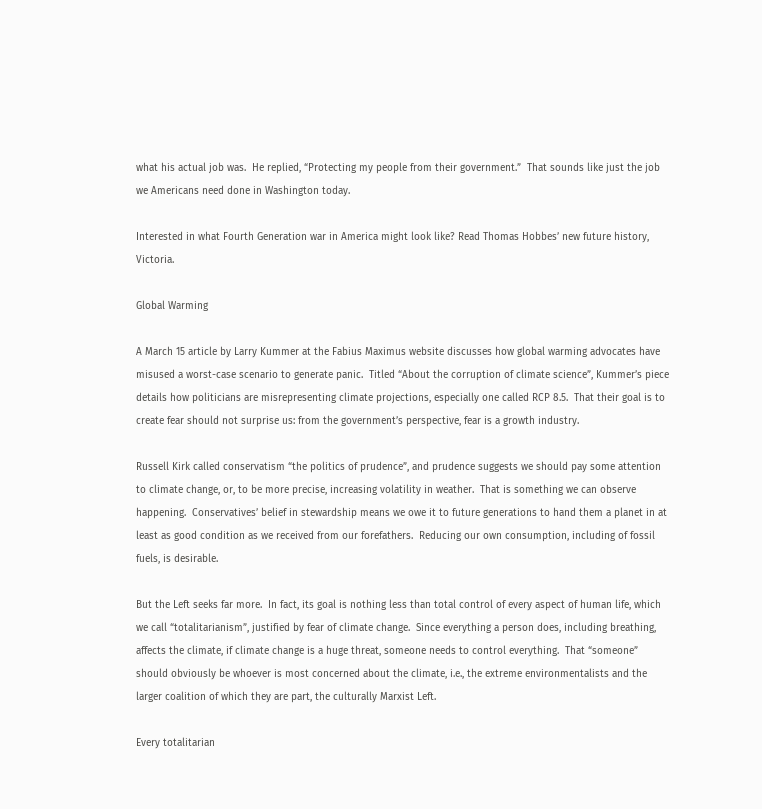what his actual job was.  He replied, “Protecting my people from their government.”  That sounds like just the job we Americans need done in Washington today.

Interested in what Fourth Generation war in America might look like? Read Thomas Hobbes’ new future history, Victoria.

Global Warming

A March 15 article by Larry Kummer at the Fabius Maximus website discusses how global warming advocates have misused a worst-case scenario to generate panic.  Titled “About the corruption of climate science”, Kummer’s piece details how politicians are misrepresenting climate projections, especially one called RCP 8.5.  That their goal is to create fear should not surprise us: from the government’s perspective, fear is a growth industry.

Russell Kirk called conservatism “the politics of prudence”, and prudence suggests we should pay some attention to climate change, or, to be more precise, increasing volatility in weather.  That is something we can observe happening.  Conservatives’ belief in stewardship means we owe it to future generations to hand them a planet in at least as good condition as we received from our forefathers.  Reducing our own consumption, including of fossil fuels, is desirable.

But the Left seeks far more.  In fact, its goal is nothing less than total control of every aspect of human life, which we call “totalitarianism”, justified by fear of climate change.  Since everything a person does, including breathing, affects the climate, if climate change is a huge threat, someone needs to control everything.  That “someone” should obviously be whoever is most concerned about the climate, i.e., the extreme environmentalists and the larger coalition of which they are part, the culturally Marxist Left.

Every totalitarian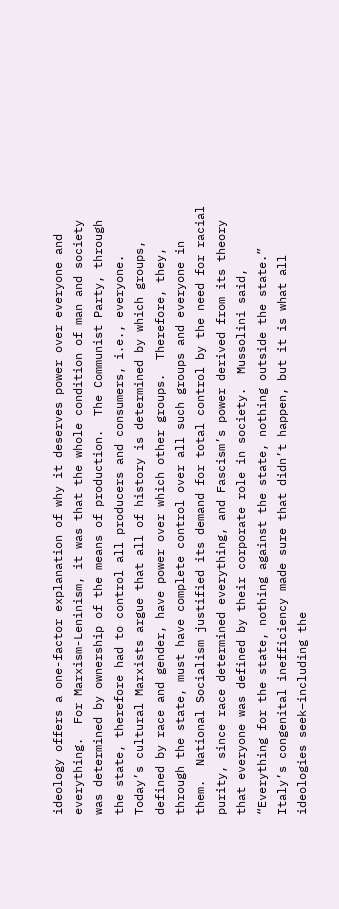ideology offers a one-factor explanation of why it deserves power over everyone and everything.  For Marxism-Leninism, it was that the whole condition of man and society was determined by ownership of the means of production.  The Communist Party, through the state, therefore had to control all producers and consumers, i.e., everyone.  Today’s cultural Marxists argue that all of history is determined by which groups, defined by race and gender, have power over which other groups.  Therefore, they, through the state, must have complete control over all such groups and everyone in them.  National Socialism justified its demand for total control by the need for racial purity, since race determined everything, and Fascism’s power derived from its theory that everyone was defined by their corporate role in society.  Mussolini said, “Everything for the state, nothing against the state, nothing outside the state.”  Italy’s congenital inefficiency made sure that didn’t happen, but it is what all ideologies seek–including the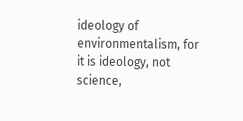ideology of environmentalism, for it is ideology, not science,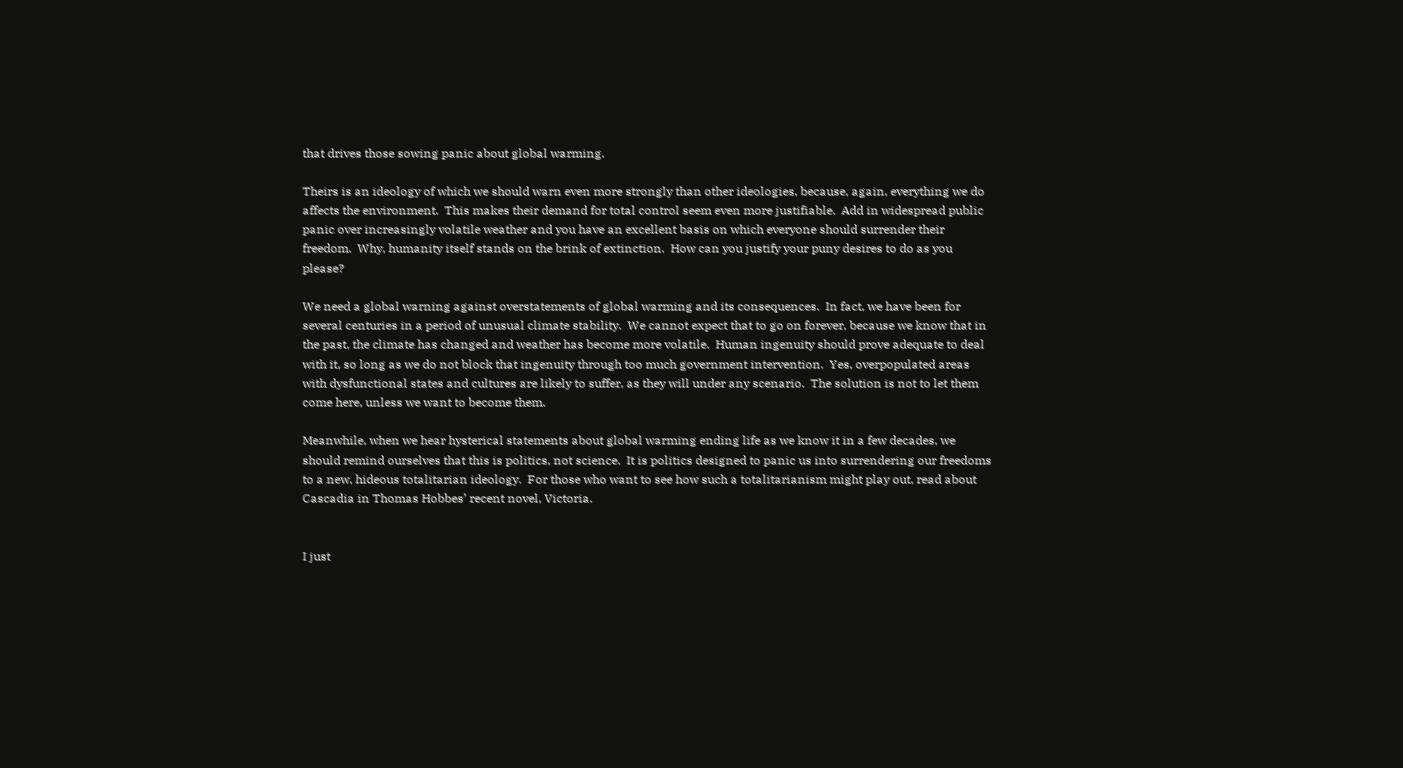that drives those sowing panic about global warming.

Theirs is an ideology of which we should warn even more strongly than other ideologies, because, again, everything we do affects the environment.  This makes their demand for total control seem even more justifiable.  Add in widespread public panic over increasingly volatile weather and you have an excellent basis on which everyone should surrender their freedom.  Why, humanity itself stands on the brink of extinction.  How can you justify your puny desires to do as you please?

We need a global warning against overstatements of global warming and its consequences.  In fact, we have been for several centuries in a period of unusual climate stability.  We cannot expect that to go on forever, because we know that in the past, the climate has changed and weather has become more volatile.  Human ingenuity should prove adequate to deal with it, so long as we do not block that ingenuity through too much government intervention.  Yes, overpopulated areas with dysfunctional states and cultures are likely to suffer, as they will under any scenario.  The solution is not to let them come here, unless we want to become them.

Meanwhile, when we hear hysterical statements about global warming ending life as we know it in a few decades, we should remind ourselves that this is politics, not science.  It is politics designed to panic us into surrendering our freedoms to a new, hideous totalitarian ideology.  For those who want to see how such a totalitarianism might play out, read about Cascadia in Thomas Hobbes’ recent novel, Victoria.


I just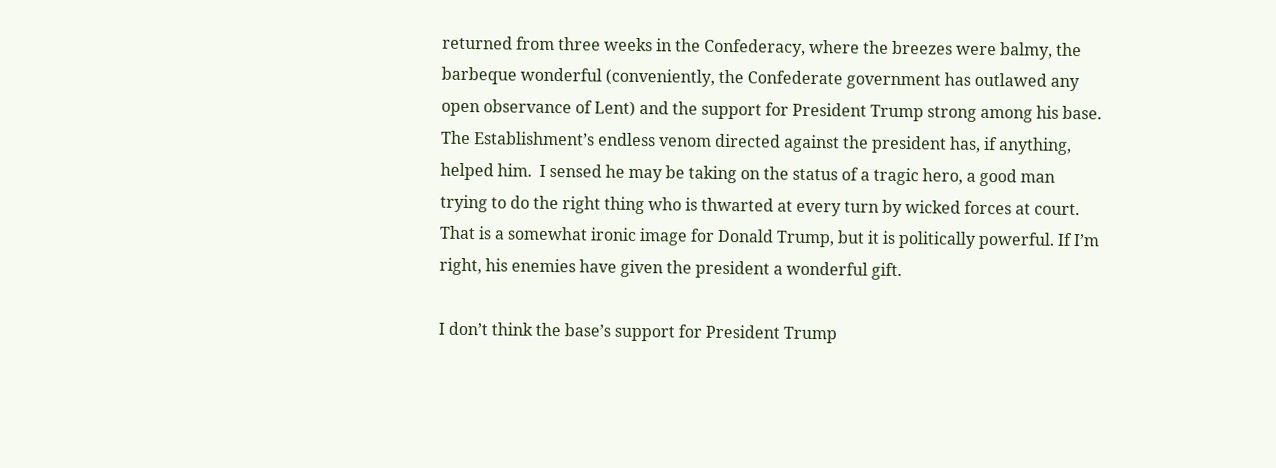returned from three weeks in the Confederacy, where the breezes were balmy, the barbeque wonderful (conveniently, the Confederate government has outlawed any open observance of Lent) and the support for President Trump strong among his base.  The Establishment’s endless venom directed against the president has, if anything, helped him.  I sensed he may be taking on the status of a tragic hero, a good man trying to do the right thing who is thwarted at every turn by wicked forces at court.  That is a somewhat ironic image for Donald Trump, but it is politically powerful. If I’m right, his enemies have given the president a wonderful gift.

I don’t think the base’s support for President Trump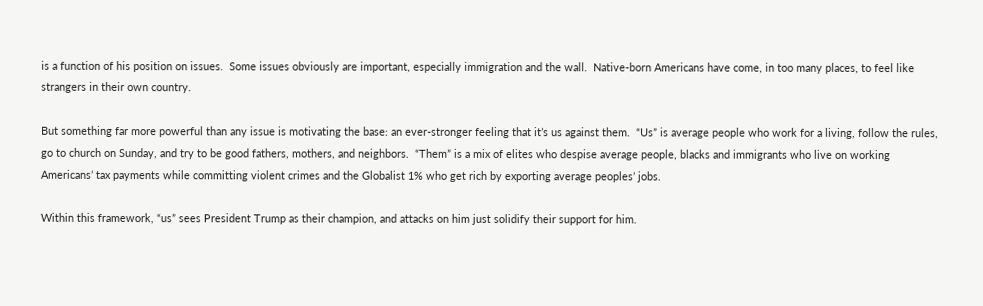is a function of his position on issues.  Some issues obviously are important, especially immigration and the wall.  Native-born Americans have come, in too many places, to feel like strangers in their own country.

But something far more powerful than any issue is motivating the base: an ever-stronger feeling that it’s us against them.  “Us” is average people who work for a living, follow the rules, go to church on Sunday, and try to be good fathers, mothers, and neighbors.  “Them” is a mix of elites who despise average people, blacks and immigrants who live on working Americans’ tax payments while committing violent crimes and the Globalist 1% who get rich by exporting average peoples’ jobs.

Within this framework, “us” sees President Trump as their champion, and attacks on him just solidify their support for him.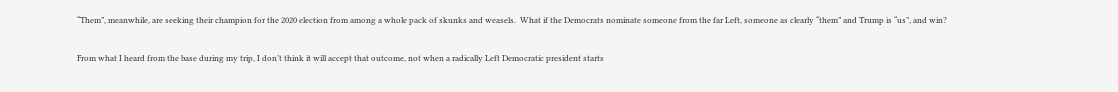“Them”, meanwhile, are seeking their champion for the 2020 election from among a whole pack of skunks and weasels.  What if the Democrats nominate someone from the far Left, someone as clearly “them” and Trump is “us”, and win?

From what I heard from the base during my trip, I don’t think it will accept that outcome, not when a radically Left Democratic president starts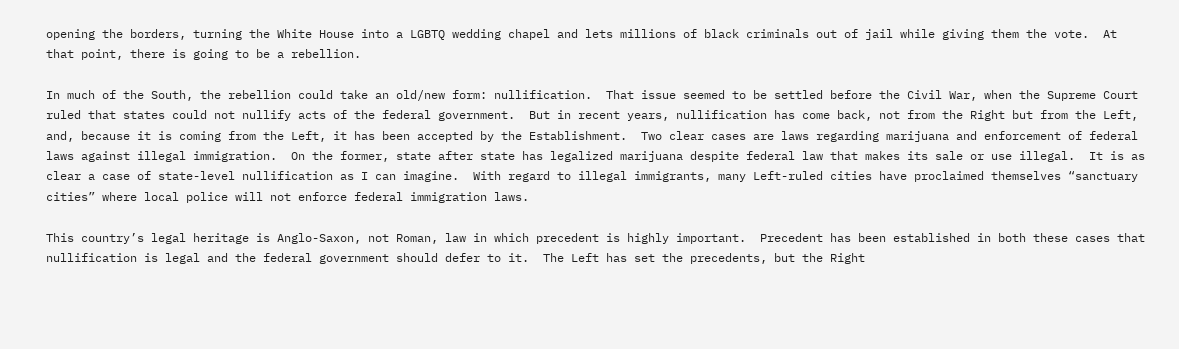opening the borders, turning the White House into a LGBTQ wedding chapel and lets millions of black criminals out of jail while giving them the vote.  At that point, there is going to be a rebellion.

In much of the South, the rebellion could take an old/new form: nullification.  That issue seemed to be settled before the Civil War, when the Supreme Court ruled that states could not nullify acts of the federal government.  But in recent years, nullification has come back, not from the Right but from the Left, and, because it is coming from the Left, it has been accepted by the Establishment.  Two clear cases are laws regarding marijuana and enforcement of federal laws against illegal immigration.  On the former, state after state has legalized marijuana despite federal law that makes its sale or use illegal.  It is as clear a case of state-level nullification as I can imagine.  With regard to illegal immigrants, many Left-ruled cities have proclaimed themselves “sanctuary cities” where local police will not enforce federal immigration laws.

This country’s legal heritage is Anglo-Saxon, not Roman, law in which precedent is highly important.  Precedent has been established in both these cases that nullification is legal and the federal government should defer to it.  The Left has set the precedents, but the Right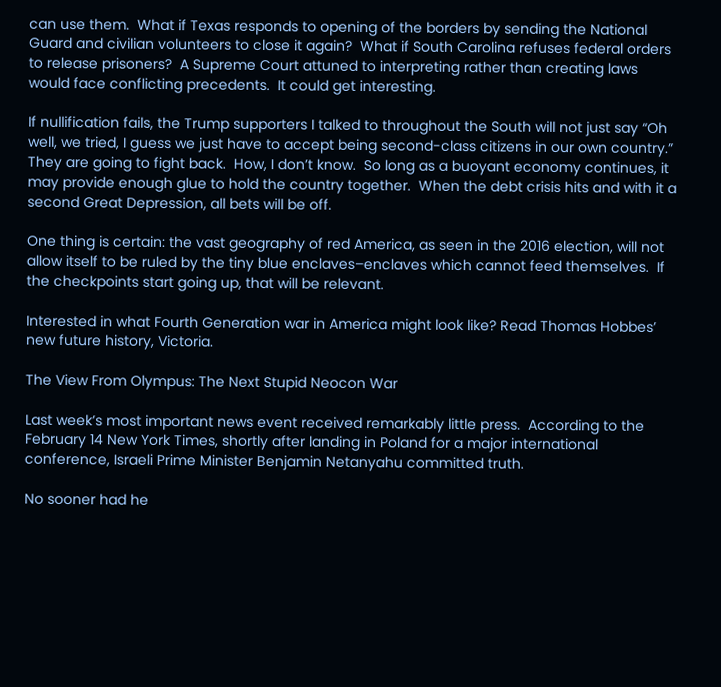can use them.  What if Texas responds to opening of the borders by sending the National Guard and civilian volunteers to close it again?  What if South Carolina refuses federal orders to release prisoners?  A Supreme Court attuned to interpreting rather than creating laws would face conflicting precedents.  It could get interesting.

If nullification fails, the Trump supporters I talked to throughout the South will not just say “Oh well, we tried, I guess we just have to accept being second-class citizens in our own country.”  They are going to fight back.  How, I don’t know.  So long as a buoyant economy continues, it may provide enough glue to hold the country together.  When the debt crisis hits and with it a second Great Depression, all bets will be off.

One thing is certain: the vast geography of red America, as seen in the 2016 election, will not allow itself to be ruled by the tiny blue enclaves–enclaves which cannot feed themselves.  If the checkpoints start going up, that will be relevant.

Interested in what Fourth Generation war in America might look like? Read Thomas Hobbes’ new future history, Victoria.

The View From Olympus: The Next Stupid Neocon War

Last week’s most important news event received remarkably little press.  According to the February 14 New York Times, shortly after landing in Poland for a major international conference, Israeli Prime Minister Benjamin Netanyahu committed truth.

No sooner had he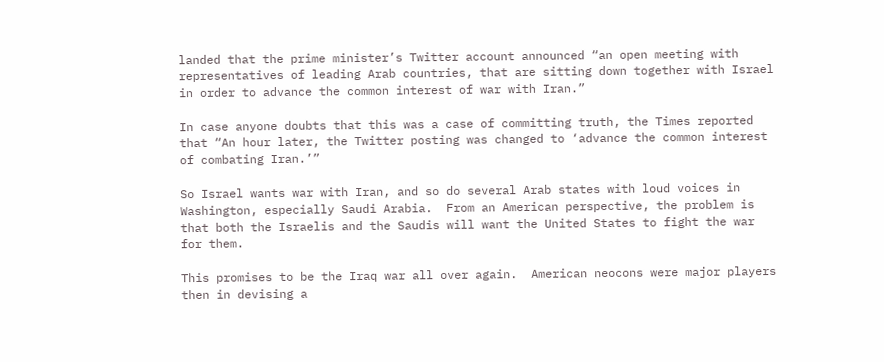landed that the prime minister’s Twitter account announced “an open meeting with representatives of leading Arab countries, that are sitting down together with Israel in order to advance the common interest of war with Iran.”

In case anyone doubts that this was a case of committing truth, the Times reported that “An hour later, the Twitter posting was changed to ‘advance the common interest of combating Iran.’”

So Israel wants war with Iran, and so do several Arab states with loud voices in Washington, especially Saudi Arabia.  From an American perspective, the problem is that both the Israelis and the Saudis will want the United States to fight the war for them.

This promises to be the Iraq war all over again.  American neocons were major players then in devising a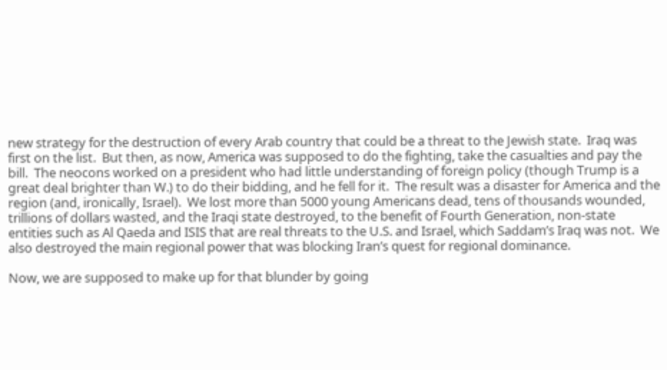new strategy for the destruction of every Arab country that could be a threat to the Jewish state.  Iraq was first on the list.  But then, as now, America was supposed to do the fighting, take the casualties and pay the bill.  The neocons worked on a president who had little understanding of foreign policy (though Trump is a great deal brighter than W.) to do their bidding, and he fell for it.  The result was a disaster for America and the region (and, ironically, Israel).  We lost more than 5000 young Americans dead, tens of thousands wounded, trillions of dollars wasted, and the Iraqi state destroyed, to the benefit of Fourth Generation, non-state entities such as Al Qaeda and ISIS that are real threats to the U.S. and Israel, which Saddam’s Iraq was not.  We also destroyed the main regional power that was blocking Iran’s quest for regional dominance.

Now, we are supposed to make up for that blunder by going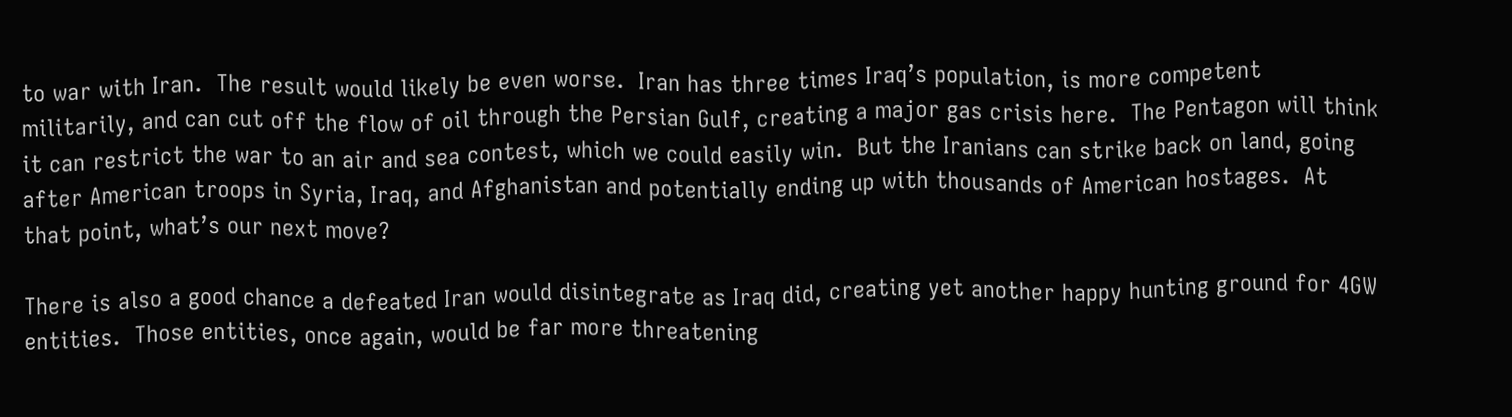to war with Iran.  The result would likely be even worse.  Iran has three times Iraq’s population, is more competent militarily, and can cut off the flow of oil through the Persian Gulf, creating a major gas crisis here.  The Pentagon will think it can restrict the war to an air and sea contest, which we could easily win.  But the Iranians can strike back on land, going after American troops in Syria, Iraq, and Afghanistan and potentially ending up with thousands of American hostages.  At that point, what’s our next move?

There is also a good chance a defeated Iran would disintegrate as Iraq did, creating yet another happy hunting ground for 4GW entities.  Those entities, once again, would be far more threatening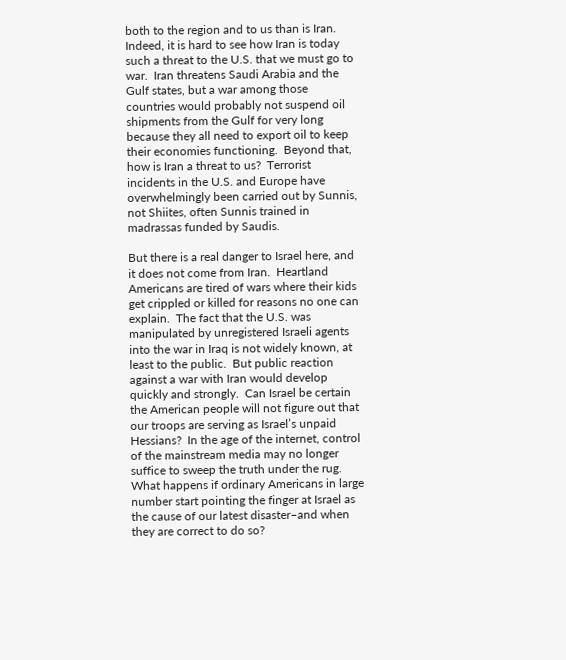both to the region and to us than is Iran.  Indeed, it is hard to see how Iran is today such a threat to the U.S. that we must go to war.  Iran threatens Saudi Arabia and the Gulf states, but a war among those countries would probably not suspend oil shipments from the Gulf for very long because they all need to export oil to keep their economies functioning.  Beyond that, how is Iran a threat to us?  Terrorist incidents in the U.S. and Europe have overwhelmingly been carried out by Sunnis, not Shiites, often Sunnis trained in madrassas funded by Saudis.

But there is a real danger to Israel here, and it does not come from Iran.  Heartland Americans are tired of wars where their kids get crippled or killed for reasons no one can explain.  The fact that the U.S. was manipulated by unregistered Israeli agents into the war in Iraq is not widely known, at least to the public.  But public reaction against a war with Iran would develop quickly and strongly.  Can Israel be certain the American people will not figure out that our troops are serving as Israel’s unpaid Hessians?  In the age of the internet, control of the mainstream media may no longer suffice to sweep the truth under the rug.  What happens if ordinary Americans in large number start pointing the finger at Israel as the cause of our latest disaster–and when they are correct to do so?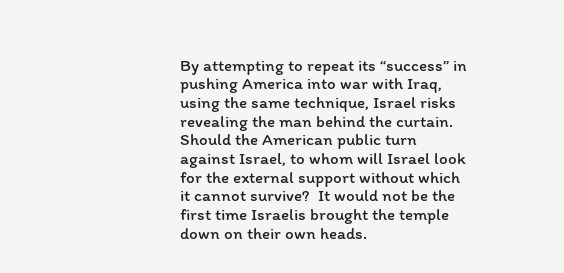By attempting to repeat its “success” in pushing America into war with Iraq, using the same technique, Israel risks revealing the man behind the curtain.  Should the American public turn against Israel, to whom will Israel look for the external support without which it cannot survive?  It would not be the first time Israelis brought the temple down on their own heads.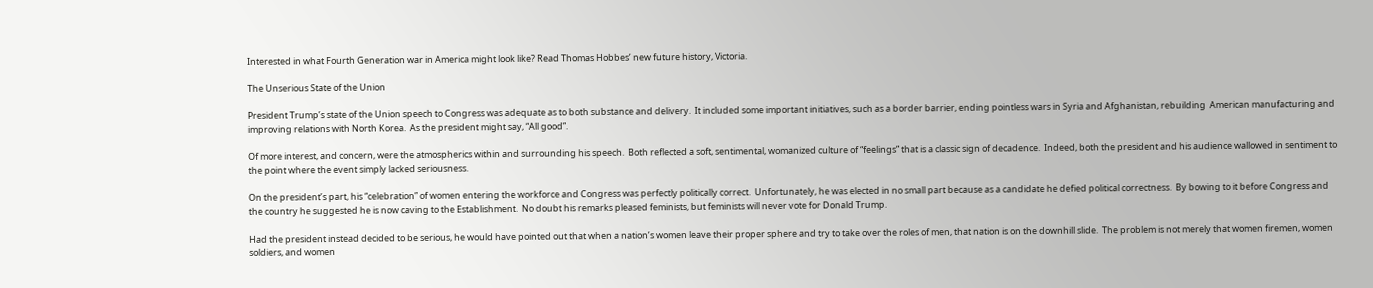Interested in what Fourth Generation war in America might look like? Read Thomas Hobbes’ new future history, Victoria.

The Unserious State of the Union

President Trump’s state of the Union speech to Congress was adequate as to both substance and delivery.  It included some important initiatives, such as a border barrier, ending pointless wars in Syria and Afghanistan, rebuilding  American manufacturing and improving relations with North Korea.  As the president might say, “All good”.

Of more interest, and concern, were the atmospherics within and surrounding his speech.  Both reflected a soft, sentimental, womanized culture of “feelings” that is a classic sign of decadence.  Indeed, both the president and his audience wallowed in sentiment to the point where the event simply lacked seriousness.

On the president’s part, his “celebration” of women entering the workforce and Congress was perfectly politically correct.  Unfortunately, he was elected in no small part because as a candidate he defied political correctness.  By bowing to it before Congress and the country he suggested he is now caving to the Establishment.  No doubt his remarks pleased feminists, but feminists will never vote for Donald Trump.

Had the president instead decided to be serious, he would have pointed out that when a nation’s women leave their proper sphere and try to take over the roles of men, that nation is on the downhill slide.  The problem is not merely that women firemen, women soldiers, and women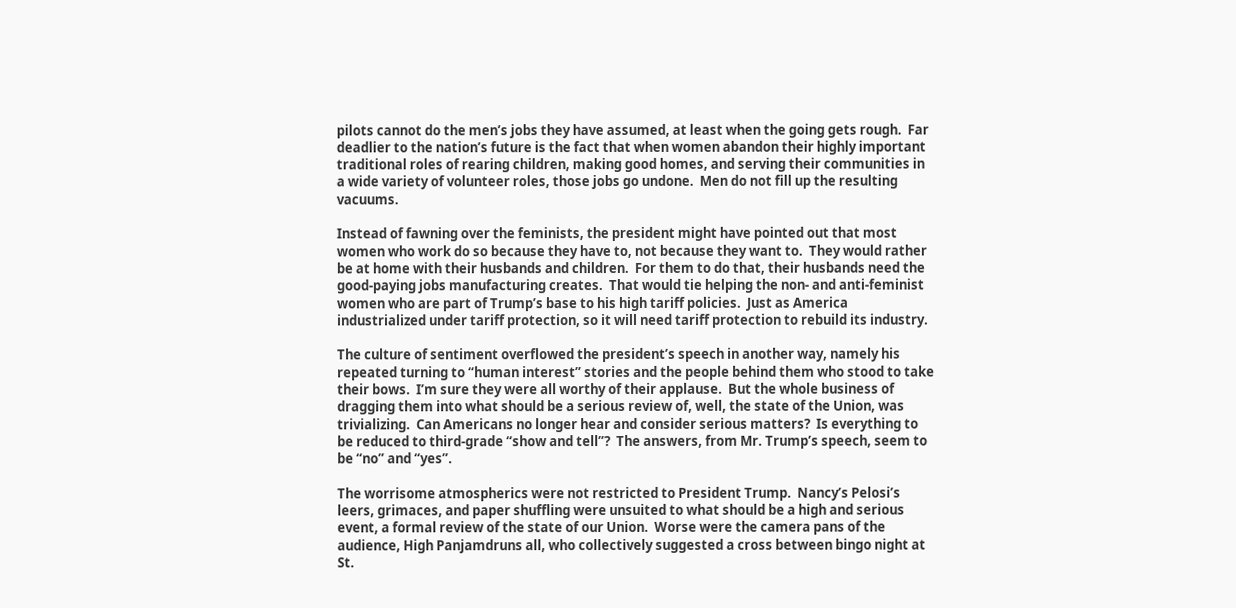pilots cannot do the men’s jobs they have assumed, at least when the going gets rough.  Far deadlier to the nation’s future is the fact that when women abandon their highly important traditional roles of rearing children, making good homes, and serving their communities in a wide variety of volunteer roles, those jobs go undone.  Men do not fill up the resulting vacuums.

Instead of fawning over the feminists, the president might have pointed out that most women who work do so because they have to, not because they want to.  They would rather be at home with their husbands and children.  For them to do that, their husbands need the good-paying jobs manufacturing creates.  That would tie helping the non- and anti-feminist women who are part of Trump’s base to his high tariff policies.  Just as America industrialized under tariff protection, so it will need tariff protection to rebuild its industry.

The culture of sentiment overflowed the president’s speech in another way, namely his repeated turning to “human interest” stories and the people behind them who stood to take their bows.  I’m sure they were all worthy of their applause.  But the whole business of dragging them into what should be a serious review of, well, the state of the Union, was trivializing.  Can Americans no longer hear and consider serious matters?  Is everything to be reduced to third-grade “show and tell”?  The answers, from Mr. Trump’s speech, seem to be “no” and “yes”.

The worrisome atmospherics were not restricted to President Trump.  Nancy’s Pelosi’s leers, grimaces, and paper shuffling were unsuited to what should be a high and serious event, a formal review of the state of our Union.  Worse were the camera pans of the audience, High Panjamdruns all, who collectively suggested a cross between bingo night at St.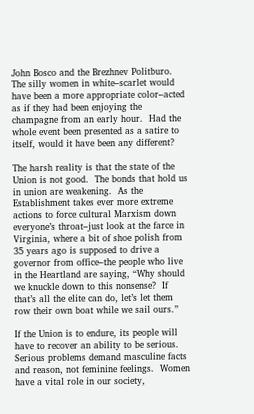John Bosco and the Brezhnev Politburo.  The silly women in white–scarlet would have been a more appropriate color–acted as if they had been enjoying the champagne from an early hour.  Had the whole event been presented as a satire to itself, would it have been any different?

The harsh reality is that the state of the Union is not good.  The bonds that hold us in union are weakening.  As the Establishment takes ever more extreme actions to force cultural Marxism down everyone’s throat–just look at the farce in Virginia, where a bit of shoe polish from 35 years ago is supposed to drive a governor from office–the people who live in the Heartland are saying, “Why should we knuckle down to this nonsense?  If that’s all the elite can do, let’s let them row their own boat while we sail ours.”

If the Union is to endure, its people will have to recover an ability to be serious.  Serious problems demand masculine facts and reason, not feminine feelings.  Women have a vital role in our society,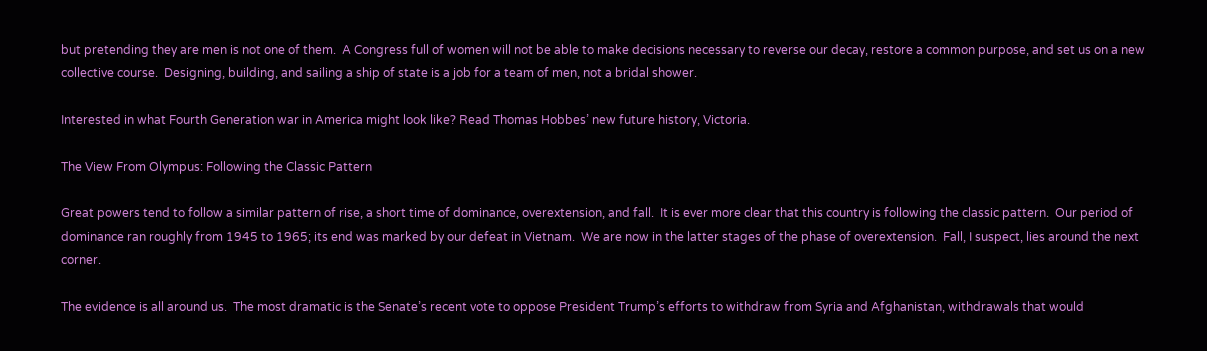but pretending they are men is not one of them.  A Congress full of women will not be able to make decisions necessary to reverse our decay, restore a common purpose, and set us on a new collective course.  Designing, building, and sailing a ship of state is a job for a team of men, not a bridal shower.

Interested in what Fourth Generation war in America might look like? Read Thomas Hobbes’ new future history, Victoria.

The View From Olympus: Following the Classic Pattern

Great powers tend to follow a similar pattern of rise, a short time of dominance, overextension, and fall.  It is ever more clear that this country is following the classic pattern.  Our period of dominance ran roughly from 1945 to 1965; its end was marked by our defeat in Vietnam.  We are now in the latter stages of the phase of overextension.  Fall, I suspect, lies around the next corner.

The evidence is all around us.  The most dramatic is the Senate’s recent vote to oppose President Trump’s efforts to withdraw from Syria and Afghanistan, withdrawals that would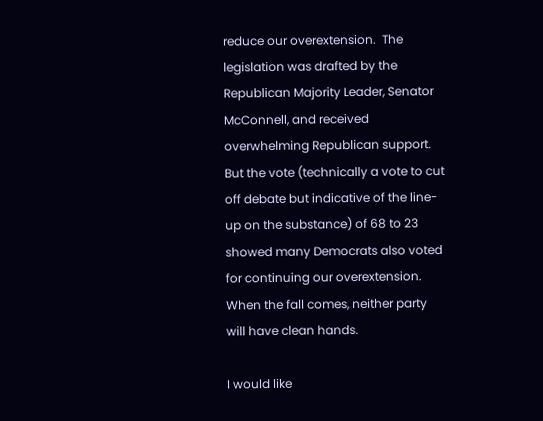reduce our overextension.  The legislation was drafted by the Republican Majority Leader, Senator McConnell, and received overwhelming Republican support.  But the vote (technically a vote to cut off debate but indicative of the line-up on the substance) of 68 to 23 showed many Democrats also voted for continuing our overextension.  When the fall comes, neither party will have clean hands.

I would like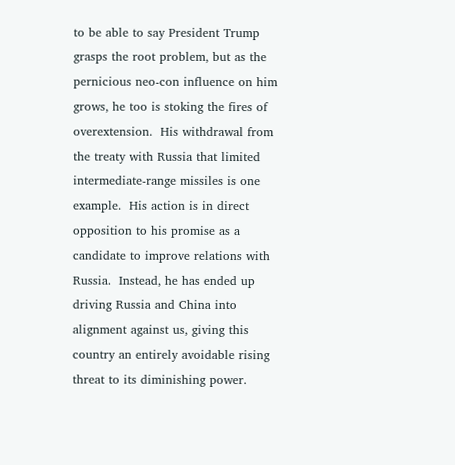to be able to say President Trump grasps the root problem, but as the pernicious neo-con influence on him grows, he too is stoking the fires of overextension.  His withdrawal from the treaty with Russia that limited intermediate-range missiles is one example.  His action is in direct opposition to his promise as a candidate to improve relations with Russia.  Instead, he has ended up driving Russia and China into alignment against us, giving this country an entirely avoidable rising threat to its diminishing power.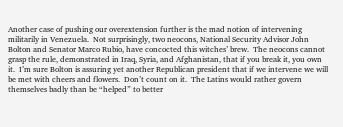Another case of pushing our overextension further is the mad notion of intervening militarily in Venezuela.  Not surprisingly, two neocons, National Security Advisor John Bolton and Senator Marco Rubio, have concocted this witches’ brew.  The neocons cannot grasp the rule, demonstrated in Iraq, Syria, and Afghanistan, that if you break it, you own it.  I’m sure Bolton is assuring yet another Republican president that if we intervene we will be met with cheers and flowers.  Don’t count on it.  The Latins would rather govern themselves badly than be “helped” to better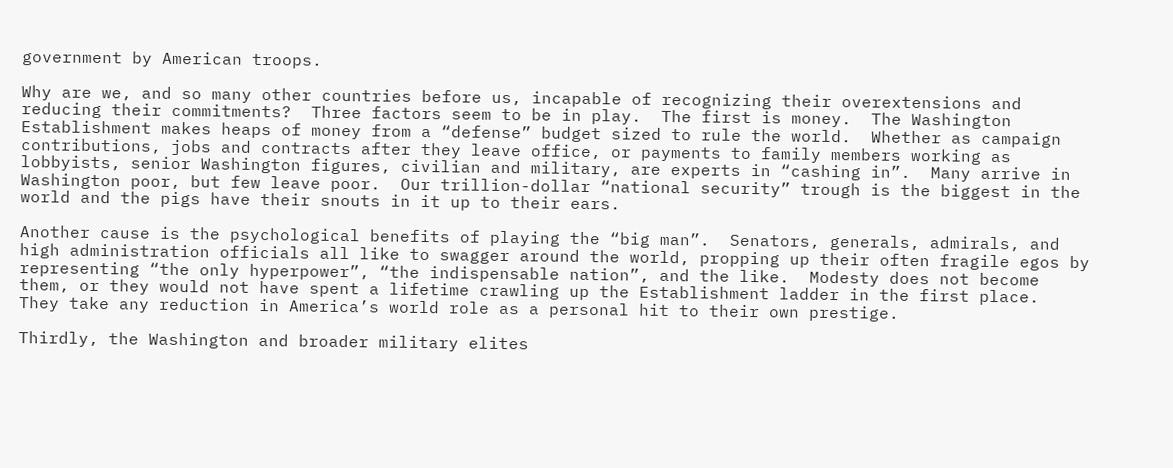government by American troops.

Why are we, and so many other countries before us, incapable of recognizing their overextensions and reducing their commitments?  Three factors seem to be in play.  The first is money.  The Washington Establishment makes heaps of money from a “defense” budget sized to rule the world.  Whether as campaign contributions, jobs and contracts after they leave office, or payments to family members working as lobbyists, senior Washington figures, civilian and military, are experts in “cashing in”.  Many arrive in Washington poor, but few leave poor.  Our trillion-dollar “national security” trough is the biggest in the world and the pigs have their snouts in it up to their ears.

Another cause is the psychological benefits of playing the “big man”.  Senators, generals, admirals, and high administration officials all like to swagger around the world, propping up their often fragile egos by representing “the only hyperpower”, “the indispensable nation”, and the like.  Modesty does not become them, or they would not have spent a lifetime crawling up the Establishment ladder in the first place.  They take any reduction in America’s world role as a personal hit to their own prestige.

Thirdly, the Washington and broader military elites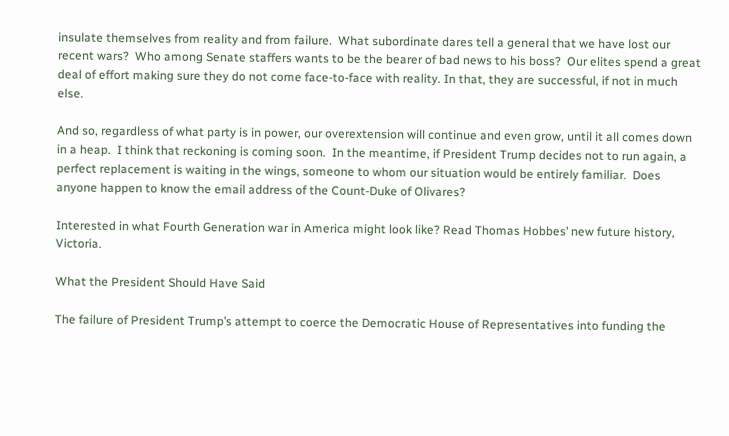insulate themselves from reality and from failure.  What subordinate dares tell a general that we have lost our recent wars?  Who among Senate staffers wants to be the bearer of bad news to his boss?  Our elites spend a great deal of effort making sure they do not come face-to-face with reality. In that, they are successful, if not in much else.

And so, regardless of what party is in power, our overextension will continue and even grow, until it all comes down in a heap.  I think that reckoning is coming soon.  In the meantime, if President Trump decides not to run again, a perfect replacement is waiting in the wings, someone to whom our situation would be entirely familiar.  Does anyone happen to know the email address of the Count-Duke of Olivares?

Interested in what Fourth Generation war in America might look like? Read Thomas Hobbes’ new future history, Victoria.

What the President Should Have Said

The failure of President Trump’s attempt to coerce the Democratic House of Representatives into funding the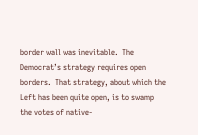border wall was inevitable.  The Democrat’s strategy requires open borders.  That strategy, about which the Left has been quite open, is to swamp the votes of native-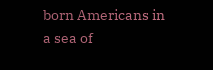born Americans in a sea of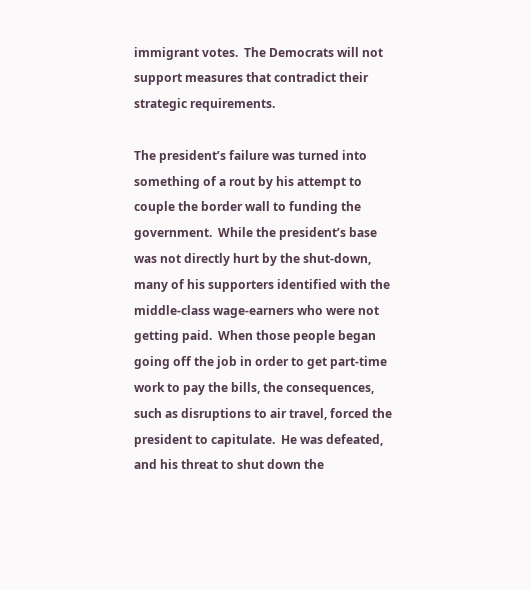immigrant votes.  The Democrats will not support measures that contradict their strategic requirements.

The president’s failure was turned into something of a rout by his attempt to couple the border wall to funding the government.  While the president’s base was not directly hurt by the shut-down, many of his supporters identified with the middle-class wage-earners who were not getting paid.  When those people began going off the job in order to get part-time work to pay the bills, the consequences, such as disruptions to air travel, forced the president to capitulate.  He was defeated, and his threat to shut down the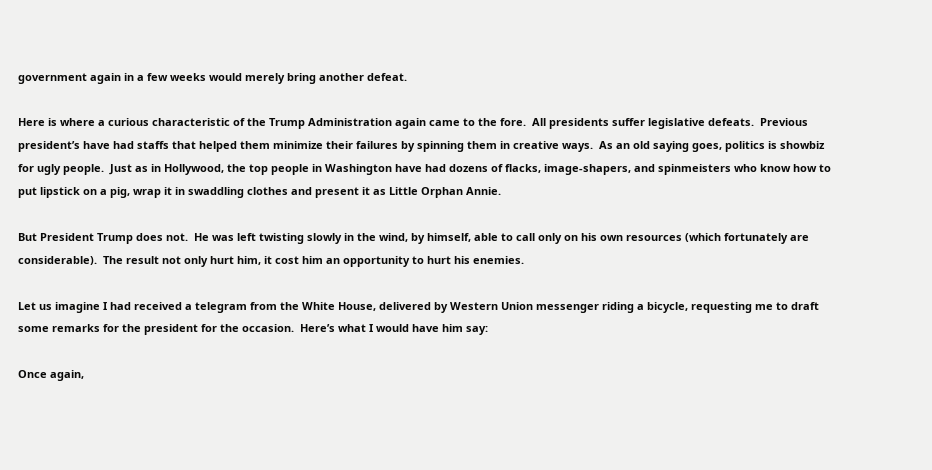government again in a few weeks would merely bring another defeat.

Here is where a curious characteristic of the Trump Administration again came to the fore.  All presidents suffer legislative defeats.  Previous president’s have had staffs that helped them minimize their failures by spinning them in creative ways.  As an old saying goes, politics is showbiz for ugly people.  Just as in Hollywood, the top people in Washington have had dozens of flacks, image-shapers, and spinmeisters who know how to put lipstick on a pig, wrap it in swaddling clothes and present it as Little Orphan Annie.

But President Trump does not.  He was left twisting slowly in the wind, by himself, able to call only on his own resources (which fortunately are considerable).  The result not only hurt him, it cost him an opportunity to hurt his enemies.

Let us imagine I had received a telegram from the White House, delivered by Western Union messenger riding a bicycle, requesting me to draft some remarks for the president for the occasion.  Here’s what I would have him say:

Once again,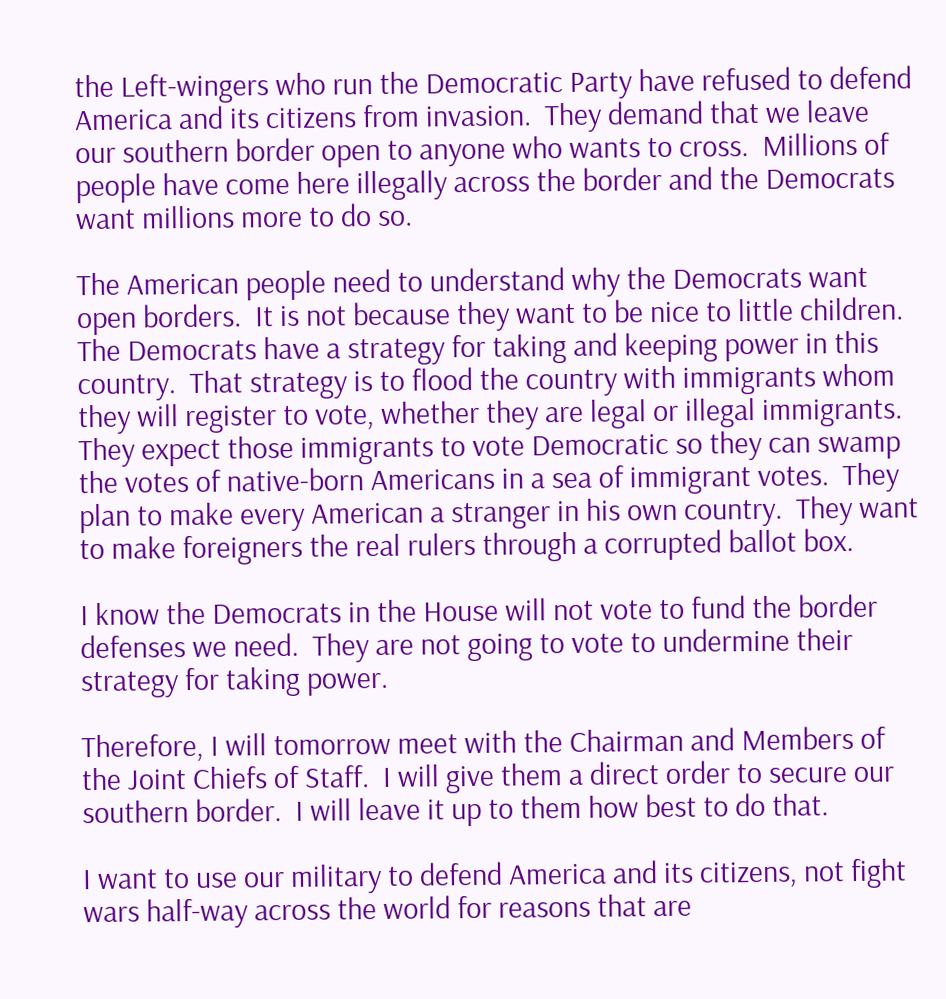the Left-wingers who run the Democratic Party have refused to defend America and its citizens from invasion.  They demand that we leave our southern border open to anyone who wants to cross.  Millions of people have come here illegally across the border and the Democrats want millions more to do so.

The American people need to understand why the Democrats want open borders.  It is not because they want to be nice to little children.  The Democrats have a strategy for taking and keeping power in this country.  That strategy is to flood the country with immigrants whom they will register to vote, whether they are legal or illegal immigrants.  They expect those immigrants to vote Democratic so they can swamp the votes of native-born Americans in a sea of immigrant votes.  They plan to make every American a stranger in his own country.  They want to make foreigners the real rulers through a corrupted ballot box.

I know the Democrats in the House will not vote to fund the border defenses we need.  They are not going to vote to undermine their strategy for taking power.

Therefore, I will tomorrow meet with the Chairman and Members of the Joint Chiefs of Staff.  I will give them a direct order to secure our southern border.  I will leave it up to them how best to do that.

I want to use our military to defend America and its citizens, not fight wars half-way across the world for reasons that are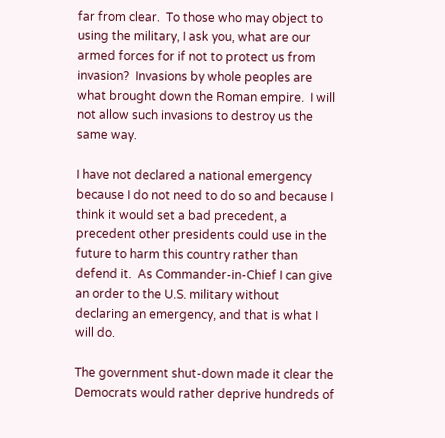far from clear.  To those who may object to using the military, I ask you, what are our armed forces for if not to protect us from invasion?  Invasions by whole peoples are what brought down the Roman empire.  I will not allow such invasions to destroy us the same way.

I have not declared a national emergency because I do not need to do so and because I think it would set a bad precedent, a precedent other presidents could use in the future to harm this country rather than defend it.  As Commander-in-Chief I can give an order to the U.S. military without declaring an emergency, and that is what I will do.

The government shut-down made it clear the Democrats would rather deprive hundreds of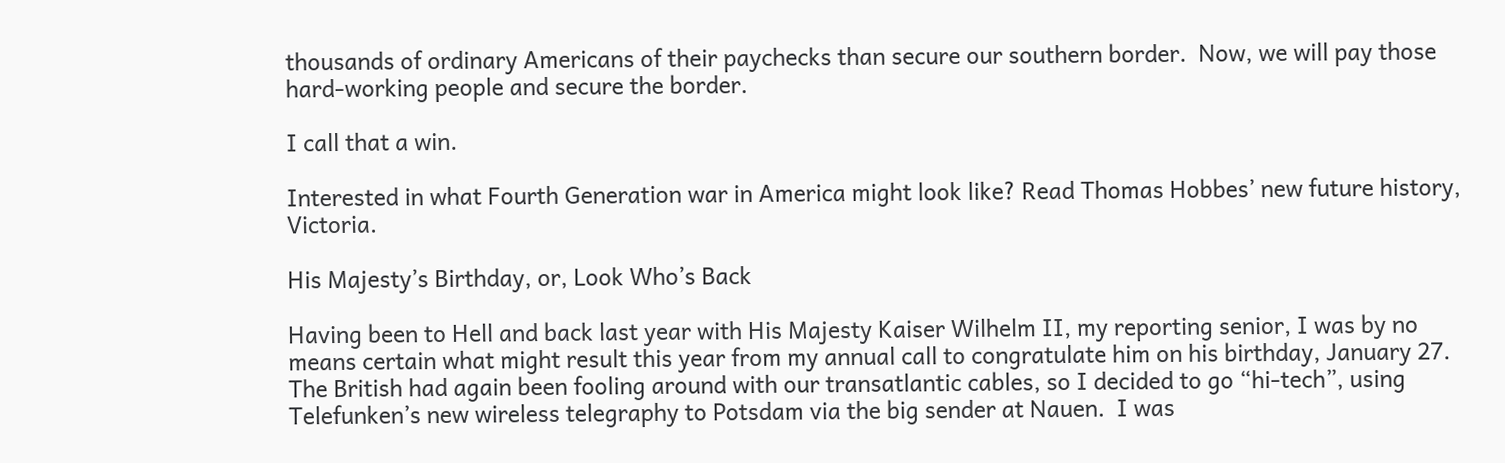thousands of ordinary Americans of their paychecks than secure our southern border.  Now, we will pay those hard-working people and secure the border.

I call that a win.

Interested in what Fourth Generation war in America might look like? Read Thomas Hobbes’ new future history, Victoria.

His Majesty’s Birthday, or, Look Who’s Back

Having been to Hell and back last year with His Majesty Kaiser Wilhelm II, my reporting senior, I was by no means certain what might result this year from my annual call to congratulate him on his birthday, January 27.  The British had again been fooling around with our transatlantic cables, so I decided to go “hi-tech”, using Telefunken’s new wireless telegraphy to Potsdam via the big sender at Nauen.  I was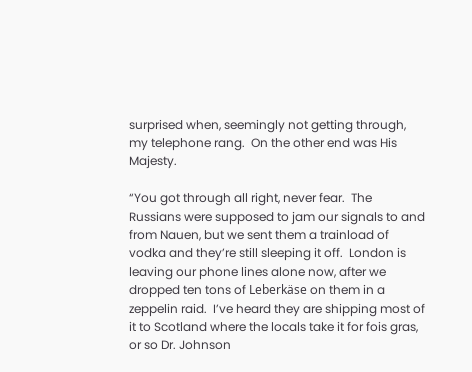surprised when, seemingly not getting through, my telephone rang.  On the other end was His Majesty.

“You got through all right, never fear.  The Russians were supposed to jam our signals to and from Nauen, but we sent them a trainload of vodka and they’re still sleeping it off.  London is leaving our phone lines alone now, after we dropped ten tons of Leberkäse on them in a zeppelin raid.  I’ve heard they are shipping most of it to Scotland where the locals take it for fois gras, or so Dr. Johnson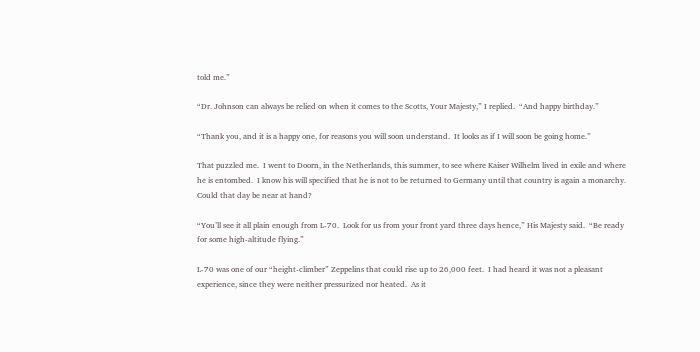told me.”

“Dr. Johnson can always be relied on when it comes to the Scotts, Your Majesty,” I replied.  “And happy birthday.”

“Thank you, and it is a happy one, for reasons you will soon understand.  It looks as if I will soon be going home.”

That puzzled me.  I went to Doorn, in the Netherlands, this summer, to see where Kaiser Wilhelm lived in exile and where he is entombed.  I know his will specified that he is not to be returned to Germany until that country is again a monarchy.  Could that day be near at hand?

“You’ll see it all plain enough from L-70.  Look for us from your front yard three days hence,” His Majesty said.  “Be ready for some high-altitude flying.”

L-70 was one of our “height-climber” Zeppelins that could rise up to 26,000 feet.  I had heard it was not a pleasant experience, since they were neither pressurized nor heated.  As it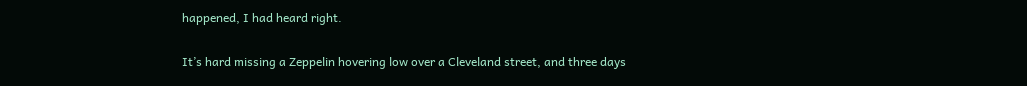happened, I had heard right.

It’s hard missing a Zeppelin hovering low over a Cleveland street, and three days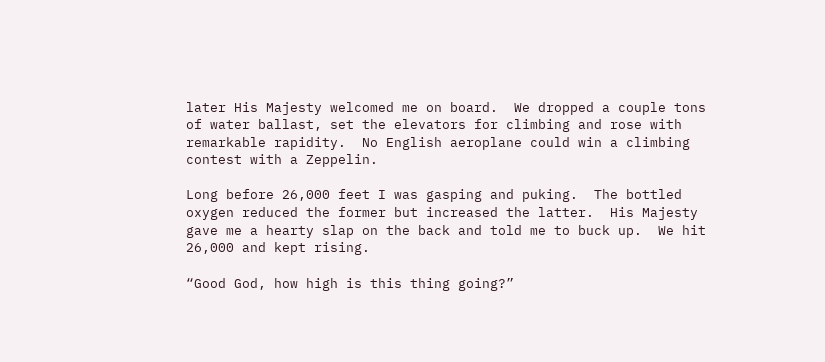later His Majesty welcomed me on board.  We dropped a couple tons of water ballast, set the elevators for climbing and rose with remarkable rapidity.  No English aeroplane could win a climbing contest with a Zeppelin.

Long before 26,000 feet I was gasping and puking.  The bottled oxygen reduced the former but increased the latter.  His Majesty gave me a hearty slap on the back and told me to buck up.  We hit 26,000 and kept rising.

“Good God, how high is this thing going?”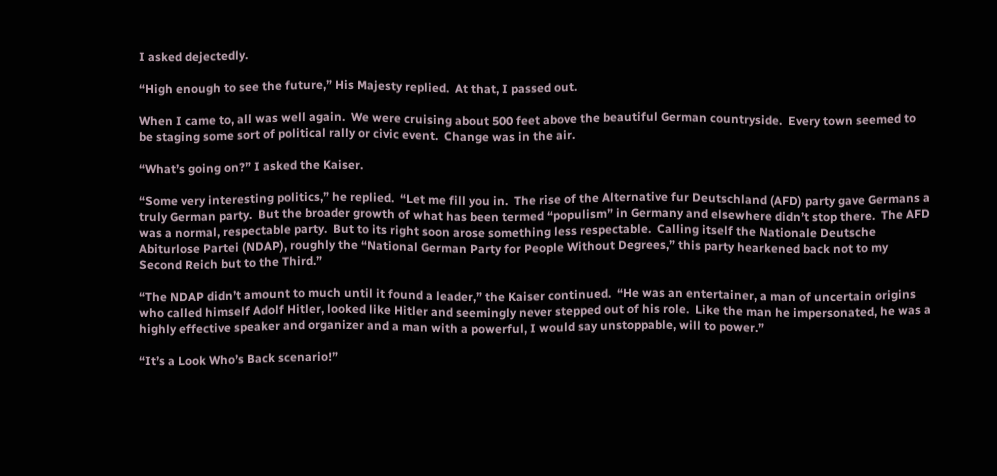I asked dejectedly.

“High enough to see the future,” His Majesty replied.  At that, I passed out.

When I came to, all was well again.  We were cruising about 500 feet above the beautiful German countryside.  Every town seemed to be staging some sort of political rally or civic event.  Change was in the air.

“What’s going on?” I asked the Kaiser.

“Some very interesting politics,” he replied.  “Let me fill you in.  The rise of the Alternative fur Deutschland (AFD) party gave Germans a truly German party.  But the broader growth of what has been termed “populism” in Germany and elsewhere didn’t stop there.  The AFD was a normal, respectable party.  But to its right soon arose something less respectable.  Calling itself the Nationale Deutsche Abiturlose Partei (NDAP), roughly the “National German Party for People Without Degrees,” this party hearkened back not to my Second Reich but to the Third.”

“The NDAP didn’t amount to much until it found a leader,” the Kaiser continued.  “He was an entertainer, a man of uncertain origins who called himself Adolf Hitler, looked like Hitler and seemingly never stepped out of his role.  Like the man he impersonated, he was a highly effective speaker and organizer and a man with a powerful, I would say unstoppable, will to power.”

“It’s a Look Who’s Back scenario!”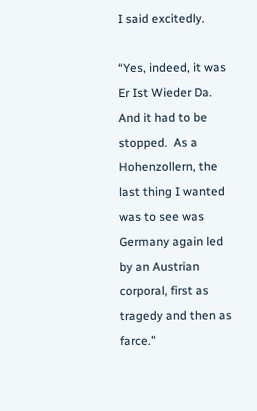I said excitedly.

“Yes, indeed, it was Er Ist Wieder Da.  And it had to be stopped.  As a Hohenzollern, the last thing I wanted was to see was Germany again led by an Austrian corporal, first as tragedy and then as farce.”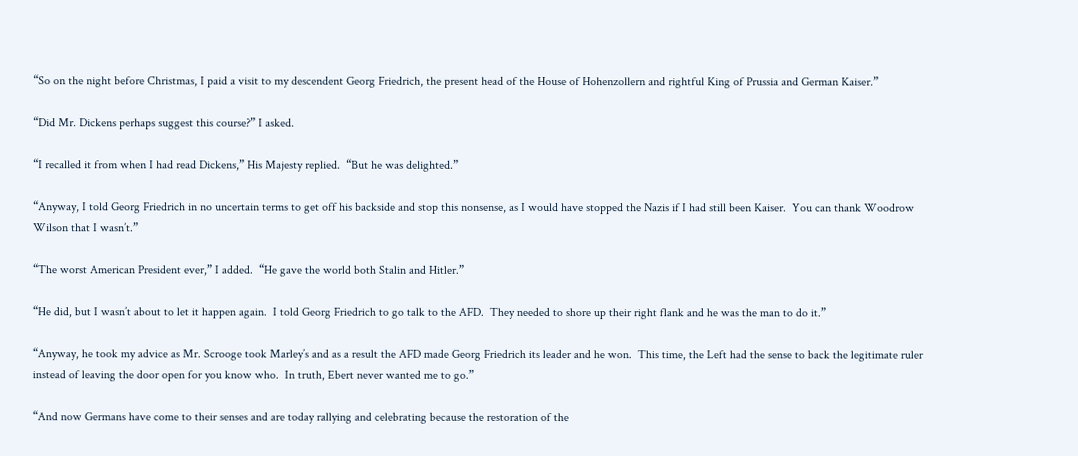“So on the night before Christmas, I paid a visit to my descendent Georg Friedrich, the present head of the House of Hohenzollern and rightful King of Prussia and German Kaiser.”

“Did Mr. Dickens perhaps suggest this course?” I asked.

“I recalled it from when I had read Dickens,” His Majesty replied.  “But he was delighted.”

“Anyway, I told Georg Friedrich in no uncertain terms to get off his backside and stop this nonsense, as I would have stopped the Nazis if I had still been Kaiser.  You can thank Woodrow Wilson that I wasn’t.”

“The worst American President ever,” I added.  “He gave the world both Stalin and Hitler.”

“He did, but I wasn’t about to let it happen again.  I told Georg Friedrich to go talk to the AFD.  They needed to shore up their right flank and he was the man to do it.”

“Anyway, he took my advice as Mr. Scrooge took Marley’s and as a result the AFD made Georg Friedrich its leader and he won.  This time, the Left had the sense to back the legitimate ruler instead of leaving the door open for you know who.  In truth, Ebert never wanted me to go.”

“And now Germans have come to their senses and are today rallying and celebrating because the restoration of the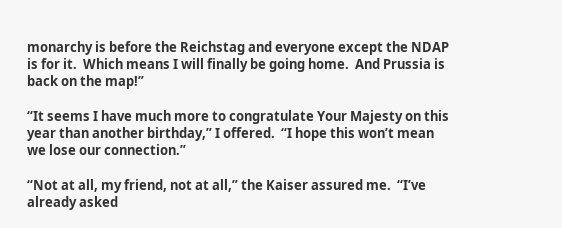monarchy is before the Reichstag and everyone except the NDAP is for it.  Which means I will finally be going home.  And Prussia is back on the map!”

“It seems I have much more to congratulate Your Majesty on this year than another birthday,” I offered.  “I hope this won’t mean we lose our connection.”

“Not at all, my friend, not at all,” the Kaiser assured me.  “I’ve already asked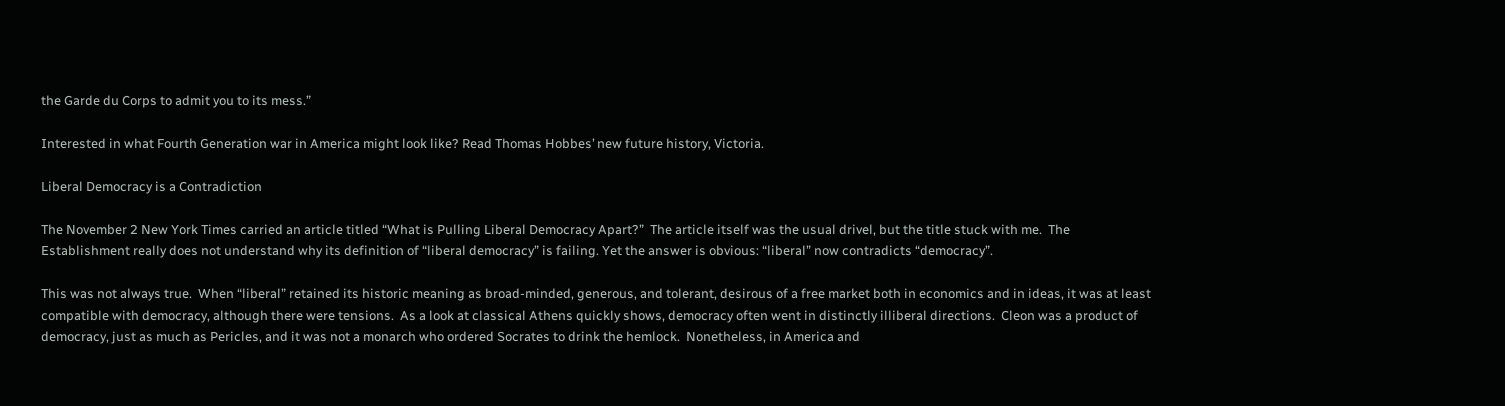the Garde du Corps to admit you to its mess.”

Interested in what Fourth Generation war in America might look like? Read Thomas Hobbes’ new future history, Victoria.

Liberal Democracy is a Contradiction

The November 2 New York Times carried an article titled “What is Pulling Liberal Democracy Apart?”  The article itself was the usual drivel, but the title stuck with me.  The Establishment really does not understand why its definition of “liberal democracy” is failing. Yet the answer is obvious: “liberal” now contradicts “democracy”.

This was not always true.  When “liberal” retained its historic meaning as broad-minded, generous, and tolerant, desirous of a free market both in economics and in ideas, it was at least compatible with democracy, although there were tensions.  As a look at classical Athens quickly shows, democracy often went in distinctly illiberal directions.  Cleon was a product of democracy, just as much as Pericles, and it was not a monarch who ordered Socrates to drink the hemlock.  Nonetheless, in America and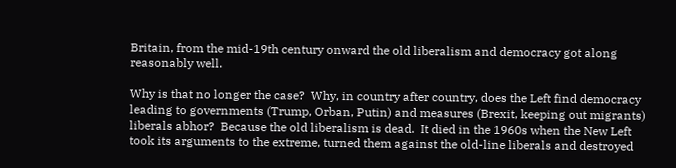Britain, from the mid-19th century onward the old liberalism and democracy got along reasonably well.

Why is that no longer the case?  Why, in country after country, does the Left find democracy leading to governments (Trump, Orban, Putin) and measures (Brexit, keeping out migrants) liberals abhor?  Because the old liberalism is dead.  It died in the 1960s when the New Left took its arguments to the extreme, turned them against the old-line liberals and destroyed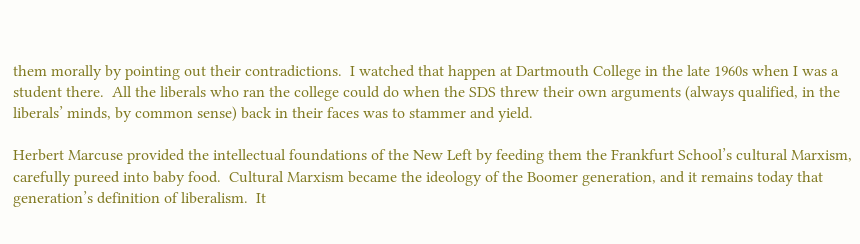them morally by pointing out their contradictions.  I watched that happen at Dartmouth College in the late 1960s when I was a student there.  All the liberals who ran the college could do when the SDS threw their own arguments (always qualified, in the liberals’ minds, by common sense) back in their faces was to stammer and yield.

Herbert Marcuse provided the intellectual foundations of the New Left by feeding them the Frankfurt School’s cultural Marxism, carefully pureed into baby food.  Cultural Marxism became the ideology of the Boomer generation, and it remains today that generation’s definition of liberalism.  It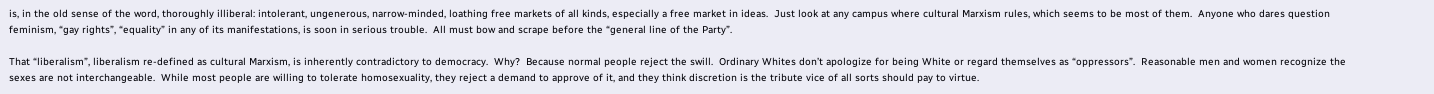is, in the old sense of the word, thoroughly illiberal: intolerant, ungenerous, narrow-minded, loathing free markets of all kinds, especially a free market in ideas.  Just look at any campus where cultural Marxism rules, which seems to be most of them.  Anyone who dares question feminism, “gay rights”, “equality” in any of its manifestations, is soon in serious trouble.  All must bow and scrape before the “general line of the Party”.

That “liberalism”, liberalism re-defined as cultural Marxism, is inherently contradictory to democracy.  Why?  Because normal people reject the swill.  Ordinary Whites don’t apologize for being White or regard themselves as “oppressors”.  Reasonable men and women recognize the sexes are not interchangeable.  While most people are willing to tolerate homosexuality, they reject a demand to approve of it, and they think discretion is the tribute vice of all sorts should pay to virtue.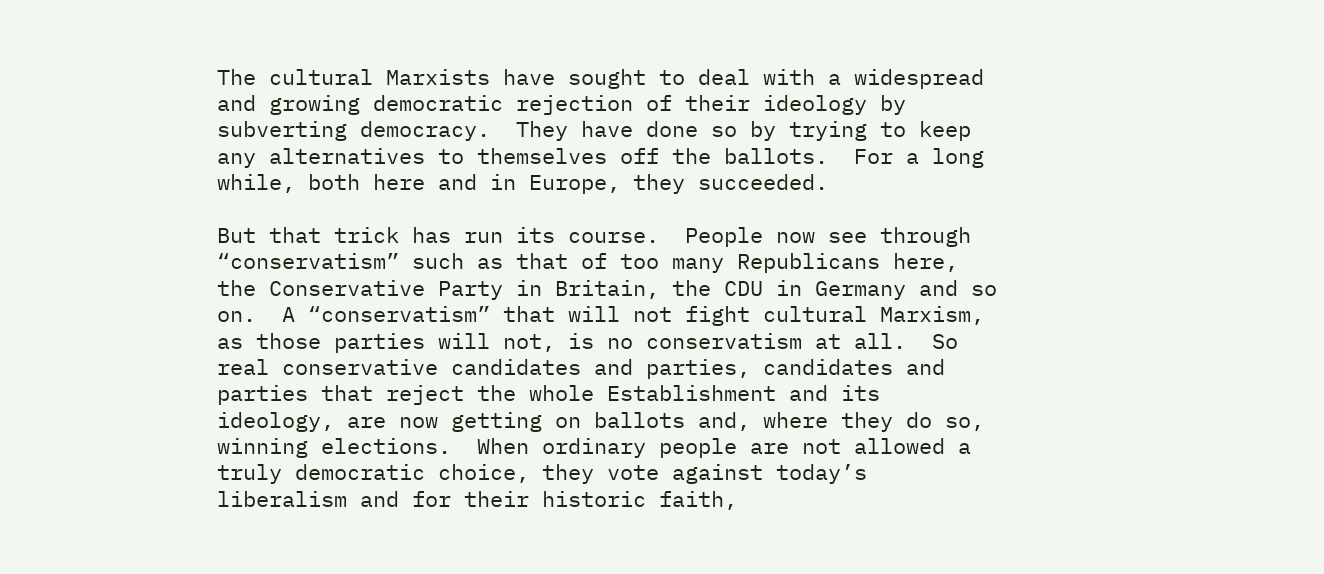The cultural Marxists have sought to deal with a widespread and growing democratic rejection of their ideology by subverting democracy.  They have done so by trying to keep any alternatives to themselves off the ballots.  For a long while, both here and in Europe, they succeeded.

But that trick has run its course.  People now see through “conservatism” such as that of too many Republicans here, the Conservative Party in Britain, the CDU in Germany and so on.  A “conservatism” that will not fight cultural Marxism, as those parties will not, is no conservatism at all.  So real conservative candidates and parties, candidates and parties that reject the whole Establishment and its ideology, are now getting on ballots and, where they do so, winning elections.  When ordinary people are not allowed a truly democratic choice, they vote against today’s liberalism and for their historic faith,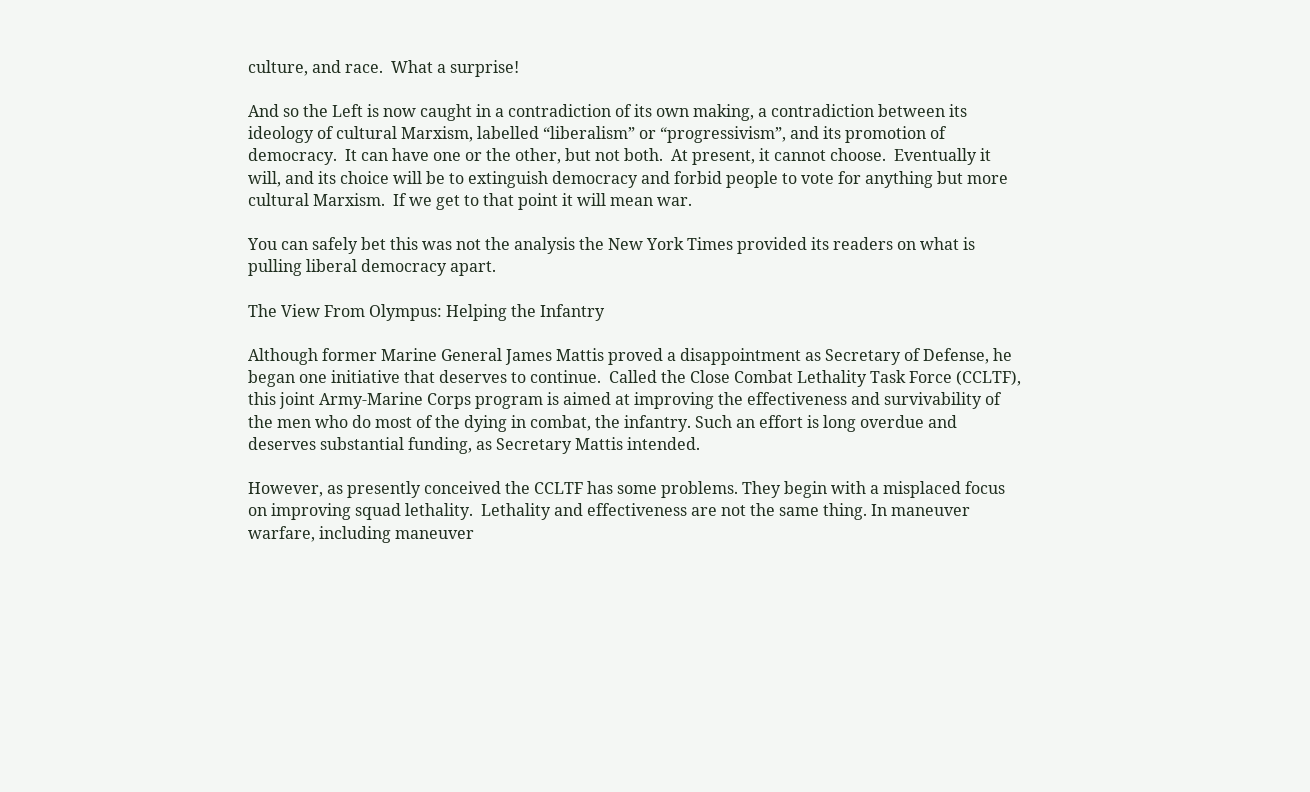culture, and race.  What a surprise!

And so the Left is now caught in a contradiction of its own making, a contradiction between its ideology of cultural Marxism, labelled “liberalism” or “progressivism”, and its promotion of democracy.  It can have one or the other, but not both.  At present, it cannot choose.  Eventually it will, and its choice will be to extinguish democracy and forbid people to vote for anything but more cultural Marxism.  If we get to that point it will mean war.

You can safely bet this was not the analysis the New York Times provided its readers on what is pulling liberal democracy apart.

The View From Olympus: Helping the Infantry

Although former Marine General James Mattis proved a disappointment as Secretary of Defense, he began one initiative that deserves to continue.  Called the Close Combat Lethality Task Force (CCLTF), this joint Army-Marine Corps program is aimed at improving the effectiveness and survivability of the men who do most of the dying in combat, the infantry. Such an effort is long overdue and deserves substantial funding, as Secretary Mattis intended.

However, as presently conceived the CCLTF has some problems. They begin with a misplaced focus on improving squad lethality.  Lethality and effectiveness are not the same thing. In maneuver warfare, including maneuver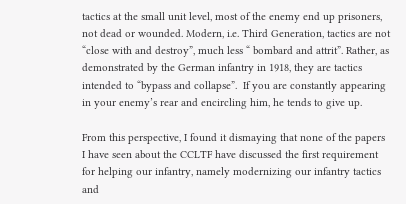tactics at the small unit level, most of the enemy end up prisoners, not dead or wounded. Modern, i.e. Third Generation, tactics are not “close with and destroy”, much less “ bombard and attrit”. Rather, as demonstrated by the German infantry in 1918, they are tactics intended to “bypass and collapse”.  If you are constantly appearing in your enemy’s rear and encircling him, he tends to give up.

From this perspective, I found it dismaying that none of the papers I have seen about the CCLTF have discussed the first requirement for helping our infantry, namely modernizing our infantry tactics and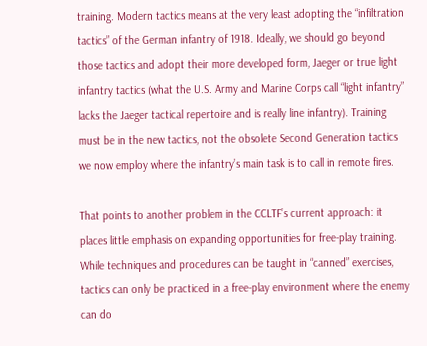training. Modern tactics means at the very least adopting the “infiltration tactics” of the German infantry of 1918. Ideally, we should go beyond those tactics and adopt their more developed form, Jaeger or true light infantry tactics (what the U.S. Army and Marine Corps call “light infantry” lacks the Jaeger tactical repertoire and is really line infantry). Training must be in the new tactics, not the obsolete Second Generation tactics we now employ where the infantry’s main task is to call in remote fires.

That points to another problem in the CCLTF’s current approach: it places little emphasis on expanding opportunities for free-play training. While techniques and procedures can be taught in “canned” exercises, tactics can only be practiced in a free-play environment where the enemy can do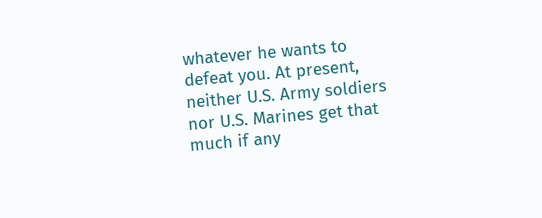whatever he wants to defeat you. At present, neither U.S. Army soldiers nor U.S. Marines get that much if any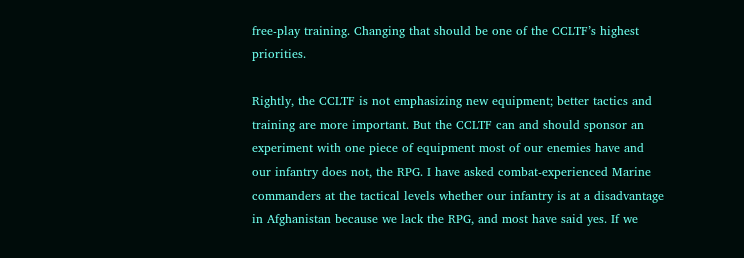free-play training. Changing that should be one of the CCLTF’s highest priorities.

Rightly, the CCLTF is not emphasizing new equipment; better tactics and training are more important. But the CCLTF can and should sponsor an experiment with one piece of equipment most of our enemies have and our infantry does not, the RPG. I have asked combat-experienced Marine commanders at the tactical levels whether our infantry is at a disadvantage in Afghanistan because we lack the RPG, and most have said yes. If we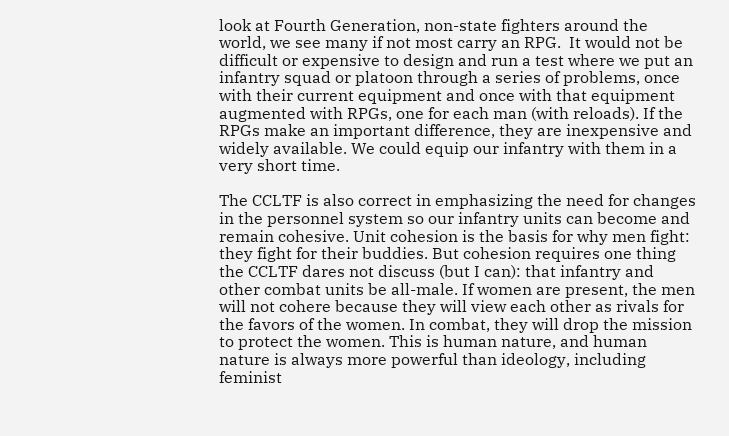look at Fourth Generation, non-state fighters around the world, we see many if not most carry an RPG.  It would not be difficult or expensive to design and run a test where we put an infantry squad or platoon through a series of problems, once with their current equipment and once with that equipment augmented with RPGs, one for each man (with reloads). If the RPGs make an important difference, they are inexpensive and widely available. We could equip our infantry with them in a very short time.

The CCLTF is also correct in emphasizing the need for changes in the personnel system so our infantry units can become and remain cohesive. Unit cohesion is the basis for why men fight: they fight for their buddies. But cohesion requires one thing the CCLTF dares not discuss (but I can): that infantry and other combat units be all-male. If women are present, the men will not cohere because they will view each other as rivals for the favors of the women. In combat, they will drop the mission to protect the women. This is human nature, and human nature is always more powerful than ideology, including feminist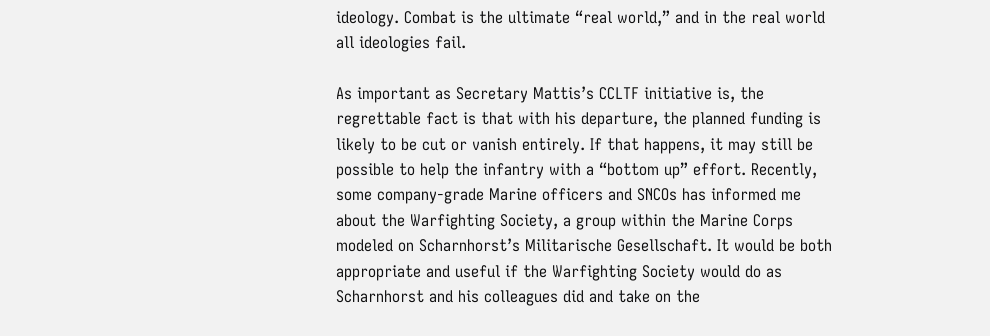ideology. Combat is the ultimate “real world,” and in the real world all ideologies fail.

As important as Secretary Mattis’s CCLTF initiative is, the regrettable fact is that with his departure, the planned funding is likely to be cut or vanish entirely. If that happens, it may still be possible to help the infantry with a “bottom up” effort. Recently, some company-grade Marine officers and SNCOs has informed me about the Warfighting Society, a group within the Marine Corps modeled on Scharnhorst’s Militarische Gesellschaft. It would be both appropriate and useful if the Warfighting Society would do as Scharnhorst and his colleagues did and take on the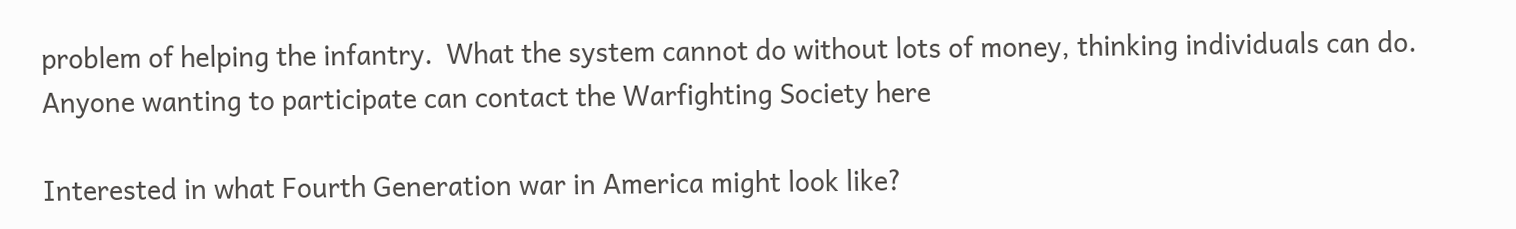problem of helping the infantry.  What the system cannot do without lots of money, thinking individuals can do.  Anyone wanting to participate can contact the Warfighting Society here

Interested in what Fourth Generation war in America might look like?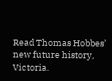Read Thomas Hobbes’ new future history, Victoria.